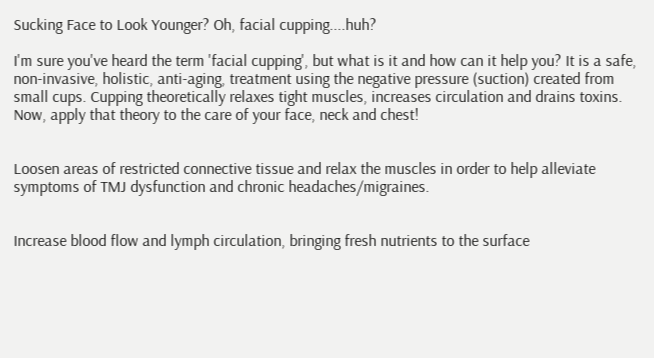Sucking Face to Look Younger? Oh, facial cupping....huh?

I'm sure you've heard the term 'facial cupping', but what is it and how can it help you? It is a safe, non-invasive, holistic, anti-aging, treatment using the negative pressure (suction) created from small cups. Cupping theoretically relaxes tight muscles, increases circulation and drains toxins. Now, apply that theory to the care of your face, neck and chest!


Loosen areas of restricted connective tissue and relax the muscles in order to help alleviate symptoms of TMJ dysfunction and chronic headaches/migraines.


Increase blood flow and lymph circulation, bringing fresh nutrients to the surface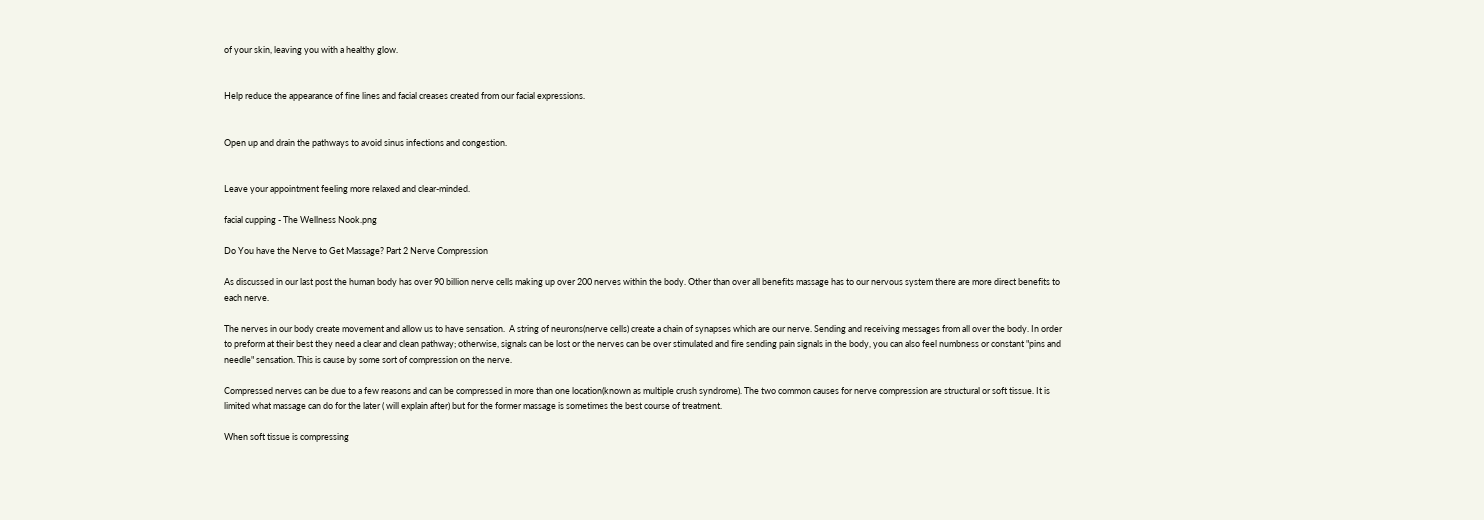of your skin, leaving you with a healthy glow.


Help reduce the appearance of fine lines and facial creases created from our facial expressions.


Open up and drain the pathways to avoid sinus infections and congestion.


Leave your appointment feeling more relaxed and clear-minded.

facial cupping - The Wellness Nook.png

Do You have the Nerve to Get Massage? Part 2 Nerve Compression

As discussed in our last post the human body has over 90 billion nerve cells making up over 200 nerves within the body. Other than over all benefits massage has to our nervous system there are more direct benefits to each nerve.

The nerves in our body create movement and allow us to have sensation.  A string of neurons(nerve cells) create a chain of synapses which are our nerve. Sending and receiving messages from all over the body. In order to preform at their best they need a clear and clean pathway; otherwise, signals can be lost or the nerves can be over stimulated and fire sending pain signals in the body, you can also feel numbness or constant "pins and needle" sensation. This is cause by some sort of compression on the nerve.

Compressed nerves can be due to a few reasons and can be compressed in more than one location(known as multiple crush syndrome). The two common causes for nerve compression are structural or soft tissue. It is limited what massage can do for the later ( will explain after) but for the former massage is sometimes the best course of treatment.

When soft tissue is compressing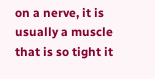on a nerve, it is usually a muscle that is so tight it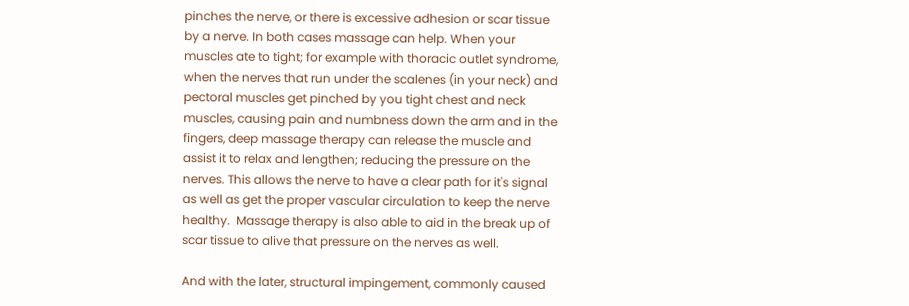pinches the nerve, or there is excessive adhesion or scar tissue by a nerve. In both cases massage can help. When your muscles ate to tight; for example with thoracic outlet syndrome, when the nerves that run under the scalenes (in your neck) and pectoral muscles get pinched by you tight chest and neck muscles, causing pain and numbness down the arm and in the fingers, deep massage therapy can release the muscle and assist it to relax and lengthen; reducing the pressure on the nerves. This allows the nerve to have a clear path for it's signal as well as get the proper vascular circulation to keep the nerve healthy.  Massage therapy is also able to aid in the break up of scar tissue to alive that pressure on the nerves as well.

And with the later, structural impingement, commonly caused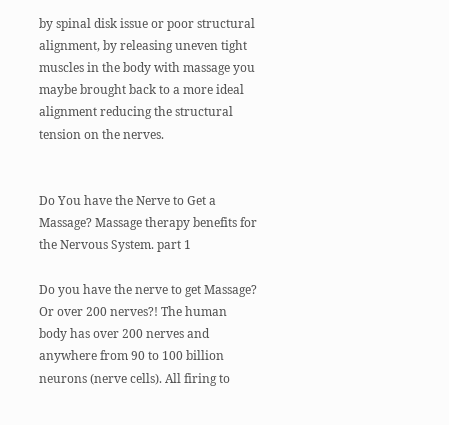by spinal disk issue or poor structural alignment, by releasing uneven tight muscles in the body with massage you maybe brought back to a more ideal alignment reducing the structural tension on the nerves.


Do You have the Nerve to Get a Massage? Massage therapy benefits for the Nervous System. part 1

Do you have the nerve to get Massage? Or over 200 nerves?! The human body has over 200 nerves and anywhere from 90 to 100 billion neurons (nerve cells). All firing to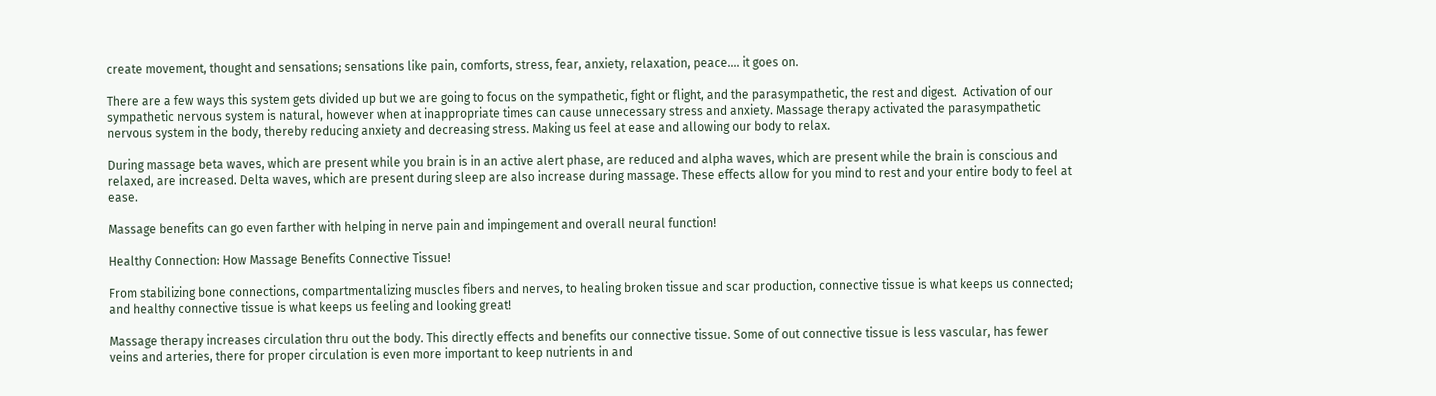create movement, thought and sensations; sensations like pain, comforts, stress, fear, anxiety, relaxation, peace.... it goes on.

There are a few ways this system gets divided up but we are going to focus on the sympathetic, fight or flight, and the parasympathetic, the rest and digest.  Activation of our sympathetic nervous system is natural, however when at inappropriate times can cause unnecessary stress and anxiety. Massage therapy activated the parasympathetic nervous system in the body, thereby reducing anxiety and decreasing stress. Making us feel at ease and allowing our body to relax.

During massage beta waves, which are present while you brain is in an active alert phase, are reduced and alpha waves, which are present while the brain is conscious and relaxed, are increased. Delta waves, which are present during sleep are also increase during massage. These effects allow for you mind to rest and your entire body to feel at ease.

Massage benefits can go even farther with helping in nerve pain and impingement and overall neural function!

Healthy Connection: How Massage Benefits Connective Tissue!

From stabilizing bone connections, compartmentalizing muscles fibers and nerves, to healing broken tissue and scar production, connective tissue is what keeps us connected; and healthy connective tissue is what keeps us feeling and looking great!

Massage therapy increases circulation thru out the body. This directly effects and benefits our connective tissue. Some of out connective tissue is less vascular, has fewer veins and arteries, there for proper circulation is even more important to keep nutrients in and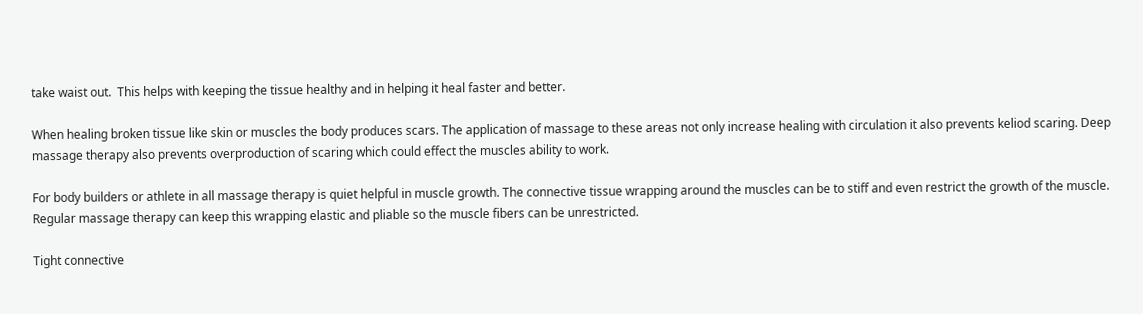take waist out.  This helps with keeping the tissue healthy and in helping it heal faster and better.

When healing broken tissue like skin or muscles the body produces scars. The application of massage to these areas not only increase healing with circulation it also prevents keliod scaring. Deep massage therapy also prevents overproduction of scaring which could effect the muscles ability to work.

For body builders or athlete in all massage therapy is quiet helpful in muscle growth. The connective tissue wrapping around the muscles can be to stiff and even restrict the growth of the muscle. Regular massage therapy can keep this wrapping elastic and pliable so the muscle fibers can be unrestricted.

Tight connective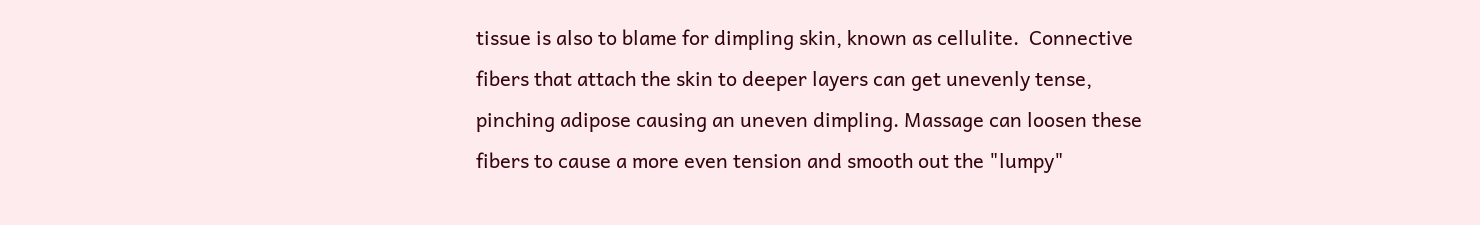tissue is also to blame for dimpling skin, known as cellulite.  Connective fibers that attach the skin to deeper layers can get unevenly tense, pinching adipose causing an uneven dimpling. Massage can loosen these fibers to cause a more even tension and smooth out the "lumpy"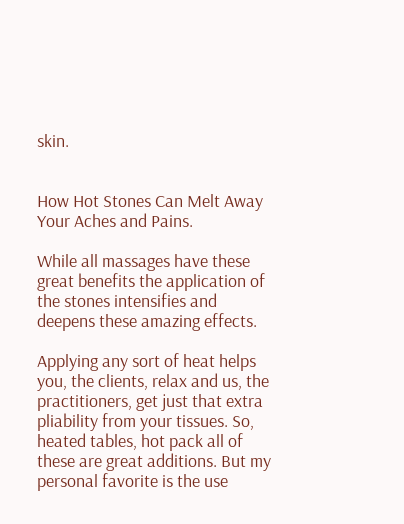skin.


How Hot Stones Can Melt Away Your Aches and Pains.

While all massages have these great benefits the application of the stones intensifies and deepens these amazing effects.

Applying any sort of heat helps you, the clients, relax and us, the practitioners, get just that extra pliability from your tissues. So, heated tables, hot pack all of these are great additions. But my personal favorite is the use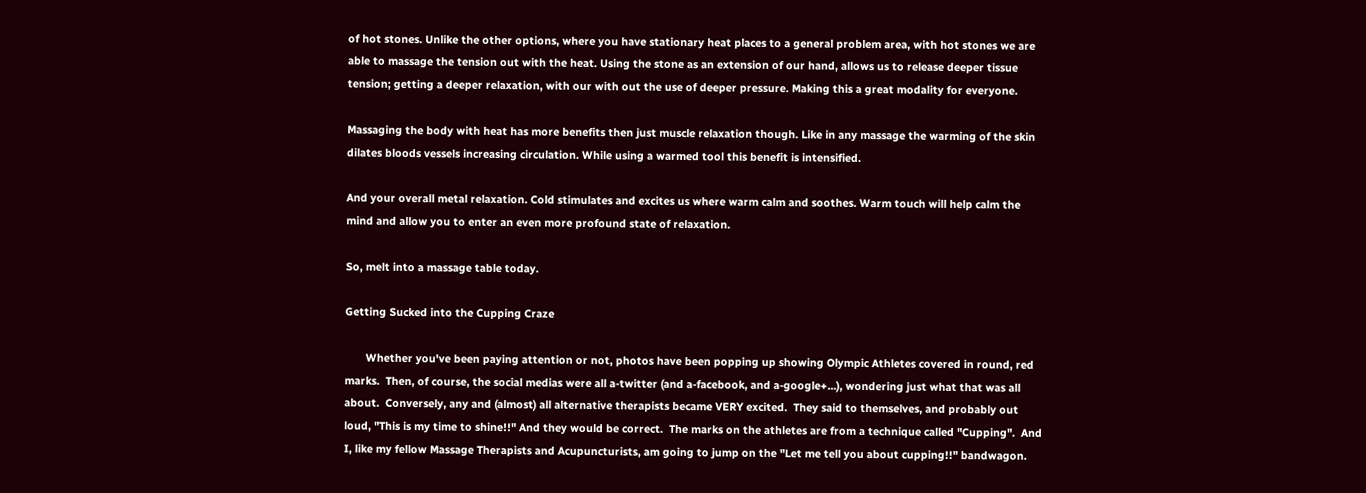of hot stones. Unlike the other options, where you have stationary heat places to a general problem area, with hot stones we are able to massage the tension out with the heat. Using the stone as an extension of our hand, allows us to release deeper tissue tension; getting a deeper relaxation, with our with out the use of deeper pressure. Making this a great modality for everyone.

Massaging the body with heat has more benefits then just muscle relaxation though. Like in any massage the warming of the skin dilates bloods vessels increasing circulation. While using a warmed tool this benefit is intensified.

And your overall metal relaxation. Cold stimulates and excites us where warm calm and soothes. Warm touch will help calm the mind and allow you to enter an even more profound state of relaxation.

So, melt into a massage table today.

Getting Sucked into the Cupping Craze

       Whether you've been paying attention or not, photos have been popping up showing Olympic Athletes covered in round, red marks.  Then, of course, the social medias were all a-twitter (and a-facebook, and a-google+...), wondering just what that was all about.  Conversely, any and (almost) all alternative therapists became VERY excited.  They said to themselves, and probably out loud, "This is my time to shine!!" And they would be correct.  The marks on the athletes are from a technique called "Cupping".  And I, like my fellow Massage Therapists and Acupuncturists, am going to jump on the "Let me tell you about cupping!!" bandwagon.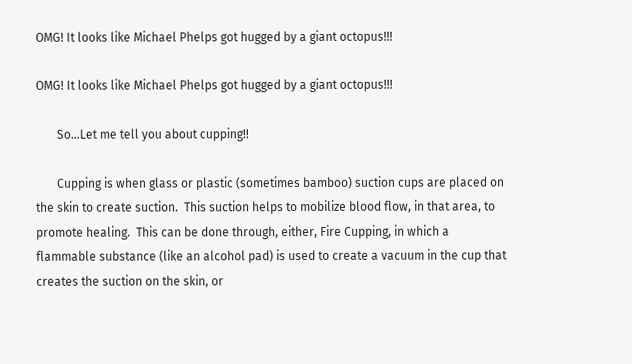OMG! It looks like Michael Phelps got hugged by a giant octopus!!!

OMG! It looks like Michael Phelps got hugged by a giant octopus!!!

       So...Let me tell you about cupping!!

       Cupping is when glass or plastic (sometimes bamboo) suction cups are placed on the skin to create suction.  This suction helps to mobilize blood flow, in that area, to promote healing.  This can be done through, either, Fire Cupping, in which a flammable substance (like an alcohol pad) is used to create a vacuum in the cup that creates the suction on the skin, or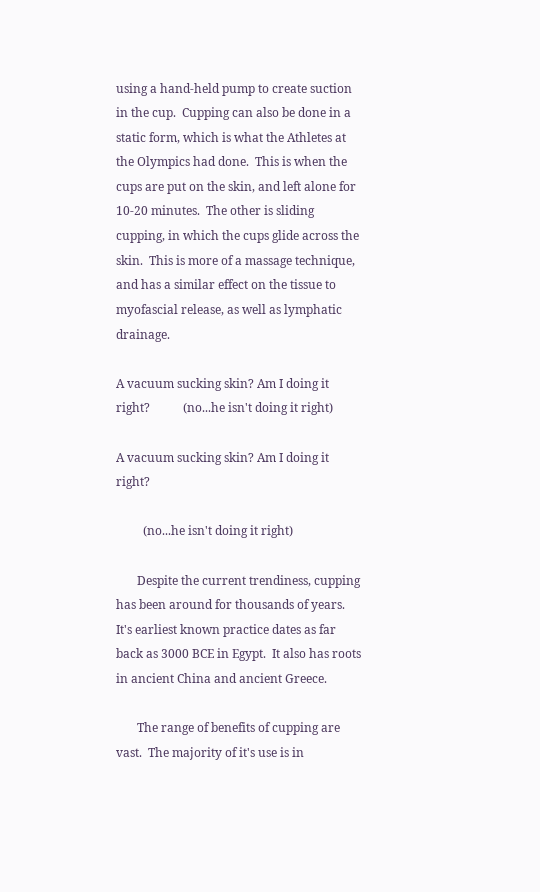using a hand-held pump to create suction in the cup.  Cupping can also be done in a static form, which is what the Athletes at the Olympics had done.  This is when the cups are put on the skin, and left alone for 10-20 minutes.  The other is sliding cupping, in which the cups glide across the skin.  This is more of a massage technique, and has a similar effect on the tissue to myofascial release, as well as lymphatic drainage.

A vacuum sucking skin? Am I doing it right?           (no...he isn't doing it right)

A vacuum sucking skin? Am I doing it right?

         (no...he isn't doing it right)

       Despite the current trendiness, cupping has been around for thousands of years.  It's earliest known practice dates as far back as 3000 BCE in Egypt.  It also has roots in ancient China and ancient Greece.

       The range of benefits of cupping are vast.  The majority of it's use is in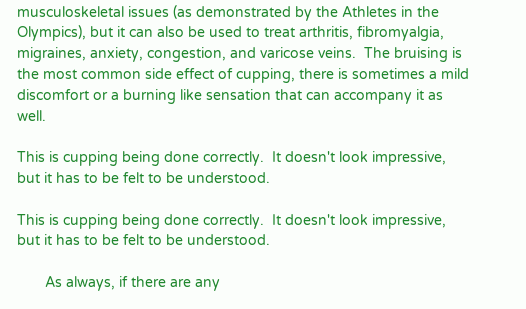musculoskeletal issues (as demonstrated by the Athletes in the Olympics), but it can also be used to treat arthritis, fibromyalgia, migraines, anxiety, congestion, and varicose veins.  The bruising is the most common side effect of cupping, there is sometimes a mild discomfort or a burning like sensation that can accompany it as well.

This is cupping being done correctly.  It doesn't look impressive, but it has to be felt to be understood.

This is cupping being done correctly.  It doesn't look impressive, but it has to be felt to be understood.

       As always, if there are any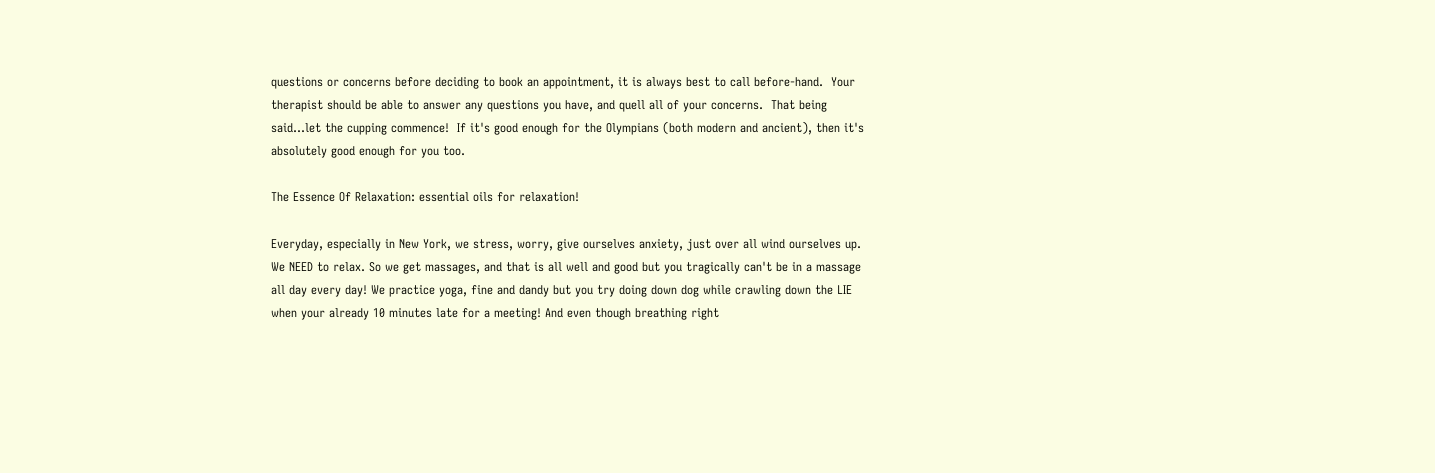questions or concerns before deciding to book an appointment, it is always best to call before-hand.  Your therapist should be able to answer any questions you have, and quell all of your concerns.  That being said...let the cupping commence!  If it's good enough for the Olympians (both modern and ancient), then it's absolutely good enough for you too.

The Essence Of Relaxation: essential oils for relaxation!

Everyday, especially in New York, we stress, worry, give ourselves anxiety, just over all wind ourselves up. We NEED to relax. So we get massages, and that is all well and good but you tragically can't be in a massage all day every day! We practice yoga, fine and dandy but you try doing down dog while crawling down the LIE when your already 10 minutes late for a meeting! And even though breathing right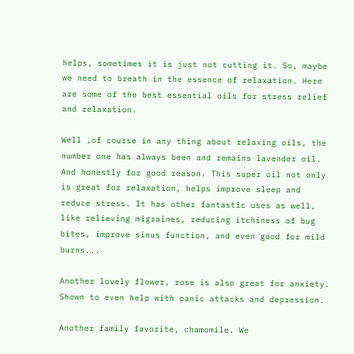helps, sometimes it is just not cutting it. So, maybe we need to breath in the essence of relaxation. Here are some of the best essential oils for stress relief and relaxation.

Well ,of course in any thing about relaxing oils, the number one has always been and remains lavender oil.  And honestly for good reason. This super oil not only is great for relaxation, helps improve sleep and reduce stress. It has other fantastic uses as well, like relieving migraines, reducing itchiness of bug bites, improve sinus function, and even good for mild burns...

Another lovely flower, rose is also great for anxiety. Shown to even help with panic attacks and depression.

Another family favorite, chamomile. We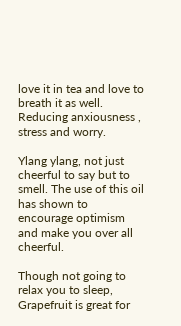love it in tea and love to breath it as well. Reducing anxiousness , stress and worry.

Ylang ylang, not just cheerful to say but to smell. The use of this oil has shown to encourage optimism and make you over all cheerful.

Though not going to relax you to sleep, Grapefruit is great for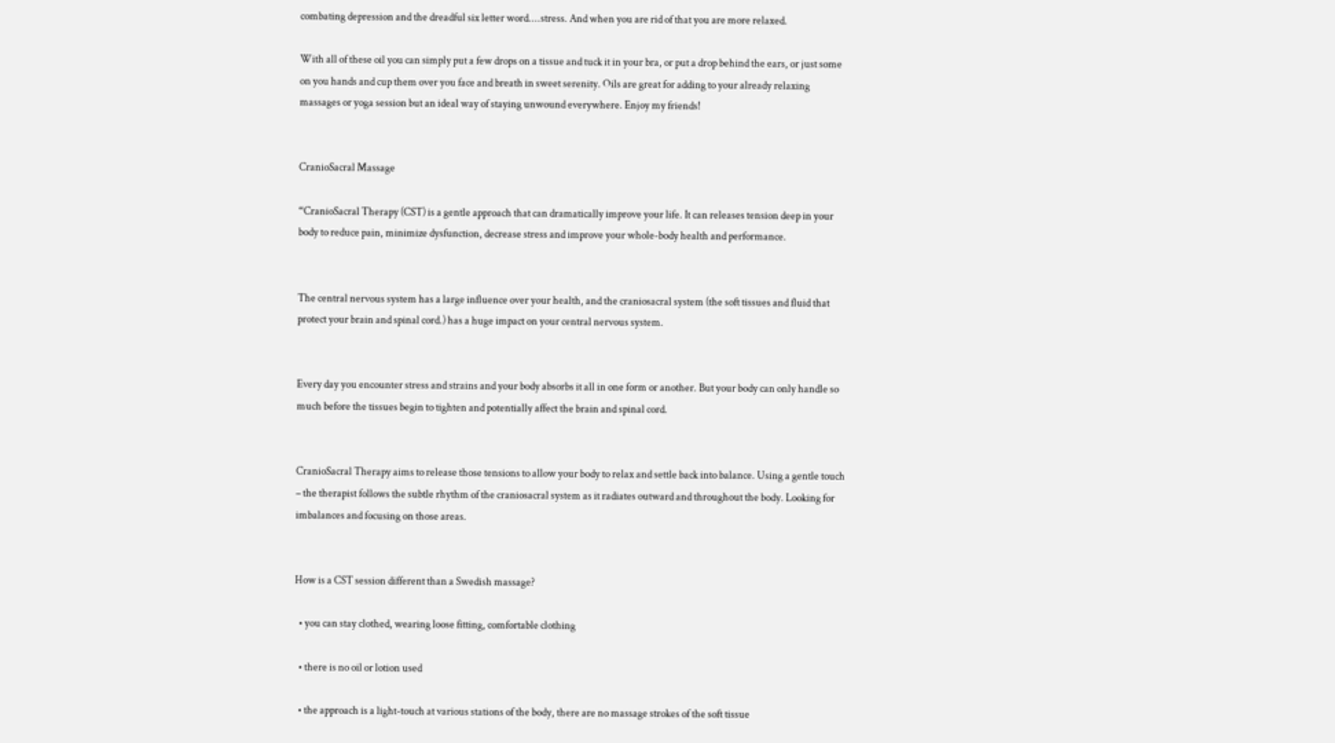combating depression and the dreadful six letter word....stress. And when you are rid of that you are more relaxed.

With all of these oil you can simply put a few drops on a tissue and tuck it in your bra, or put a drop behind the ears, or just some on you hands and cup them over you face and breath in sweet serenity. Oils are great for adding to your already relaxing massages or yoga session but an ideal way of staying unwound everywhere. Enjoy my friends!


CranioSacral Massage

“CranioSacral Therapy (CST) is a gentle approach that can dramatically improve your life. It can releases tension deep in your body to reduce pain, minimize dysfunction, decrease stress and improve your whole-body health and performance.


The central nervous system has a large influence over your health, and the craniosacral system (the soft tissues and fluid that protect your brain and spinal cord.) has a huge impact on your central nervous system.


Every day you encounter stress and strains and your body absorbs it all in one form or another. But your body can only handle so much before the tissues begin to tighten and potentially affect the brain and spinal cord.


CranioSacral Therapy aims to release those tensions to allow your body to relax and settle back into balance. Using a gentle touch – the therapist follows the subtle rhythm of the craniosacral system as it radiates outward and throughout the body. Looking for imbalances and focusing on those areas.


How is a CST session different than a Swedish massage?

  • you can stay clothed, wearing loose fitting, comfortable clothing

  • there is no oil or lotion used

  • the approach is a light-touch at various stations of the body, there are no massage strokes of the soft tissue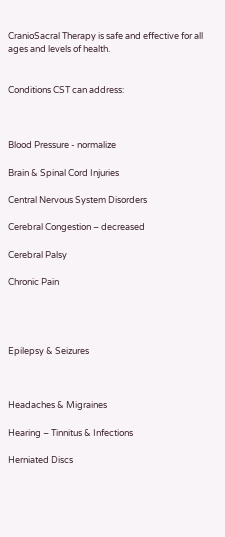CranioSacral Therapy is safe and effective for all ages and levels of health.


Conditions CST can address:



Blood Pressure - normalize

Brain & Spinal Cord Injuries

Central Nervous System Disorders

Cerebral Congestion – decreased

Cerebral Palsy

Chronic Pain




Epilepsy & Seizures



Headaches & Migraines

Hearing – Tinnitus & Infections

Herniated Discs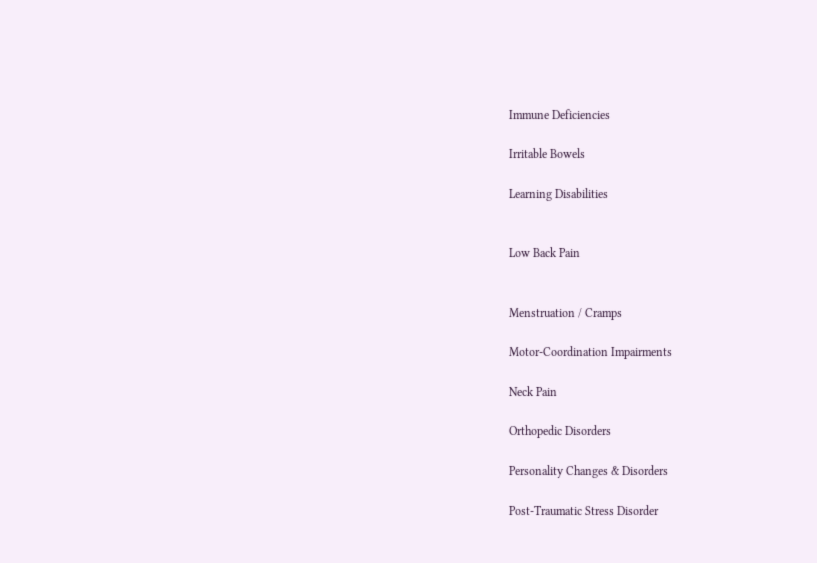Immune Deficiencies

Irritable Bowels

Learning Disabilities


Low Back Pain


Menstruation / Cramps

Motor-Coordination Impairments

Neck Pain

Orthopedic Disorders

Personality Changes & Disorders

Post-Traumatic Stress Disorder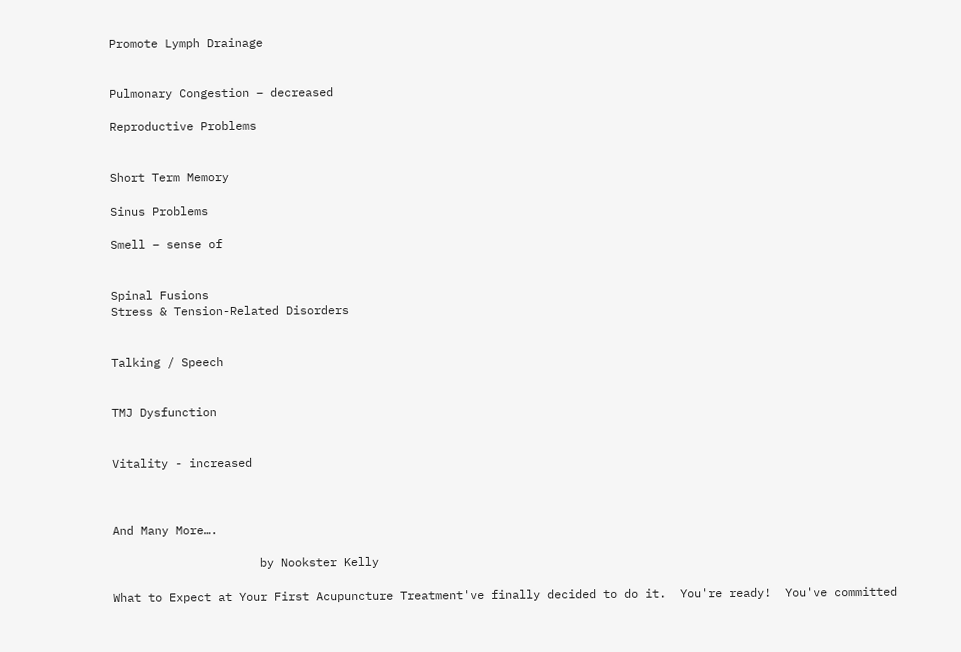Promote Lymph Drainage


Pulmonary Congestion – decreased

Reproductive Problems


Short Term Memory

Sinus Problems

Smell – sense of


Spinal Fusions
Stress & Tension-Related Disorders


Talking / Speech


TMJ Dysfunction


Vitality - increased



And Many More….

                     by Nookster Kelly

What to Expect at Your First Acupuncture Treatment've finally decided to do it.  You're ready!  You've committed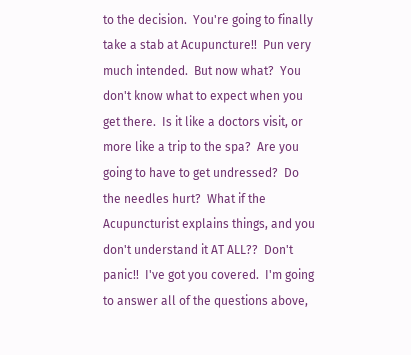to the decision.  You're going to finally take a stab at Acupuncture!!  Pun very much intended.  But now what?  You don't know what to expect when you get there.  Is it like a doctors visit, or more like a trip to the spa?  Are you going to have to get undressed?  Do the needles hurt?  What if the Acupuncturist explains things, and you don't understand it AT ALL??  Don't panic!!  I've got you covered.  I'm going to answer all of the questions above,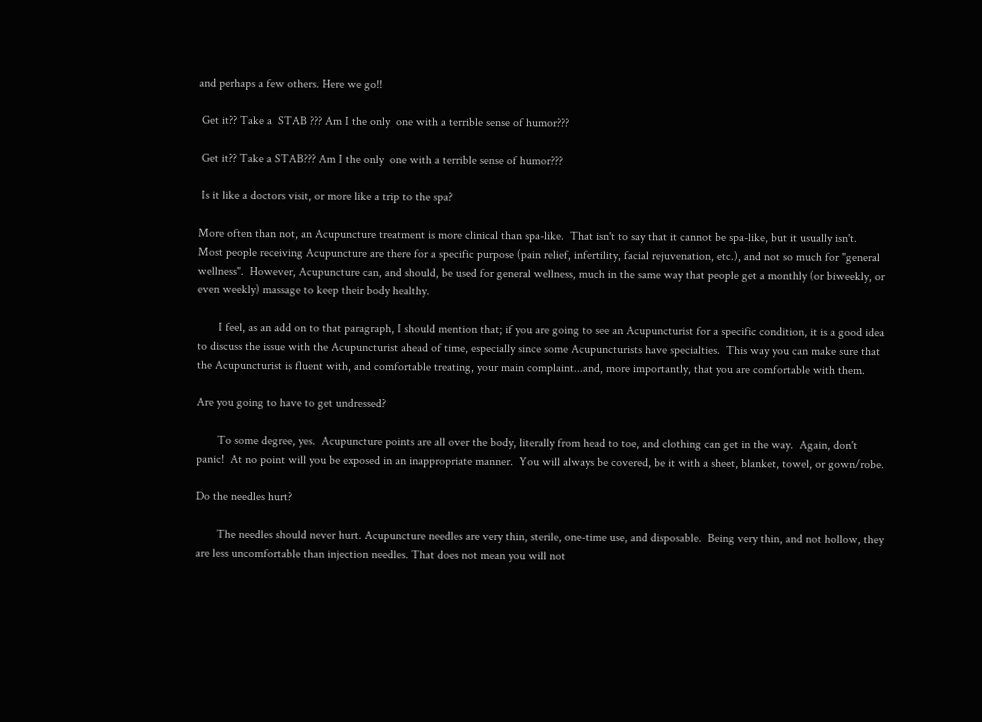and perhaps a few others. Here we go!!

 Get it?? Take a  STAB ??? Am I the only  one with a terrible sense of humor???

 Get it?? Take a STAB??? Am I the only  one with a terrible sense of humor???

 Is it like a doctors visit, or more like a trip to the spa?

More often than not, an Acupuncture treatment is more clinical than spa-like.  That isn't to say that it cannot be spa-like, but it usually isn't.  Most people receiving Acupuncture are there for a specific purpose (pain relief, infertility, facial rejuvenation, etc.), and not so much for "general wellness".  However, Acupuncture can, and should, be used for general wellness, much in the same way that people get a monthly (or biweekly, or even weekly) massage to keep their body healthy.

       I feel, as an add on to that paragraph, I should mention that; if you are going to see an Acupuncturist for a specific condition, it is a good idea to discuss the issue with the Acupuncturist ahead of time, especially since some Acupuncturists have specialties.  This way you can make sure that the Acupuncturist is fluent with, and comfortable treating, your main complaint...and, more importantly, that you are comfortable with them.

Are you going to have to get undressed?

       To some degree, yes.  Acupuncture points are all over the body, literally from head to toe, and clothing can get in the way.  Again, don't panic!  At no point will you be exposed in an inappropriate manner.  You will always be covered, be it with a sheet, blanket, towel, or gown/robe.

Do the needles hurt?

       The needles should never hurt. Acupuncture needles are very thin, sterile, one-time use, and disposable.  Being very thin, and not hollow, they are less uncomfortable than injection needles. That does not mean you will not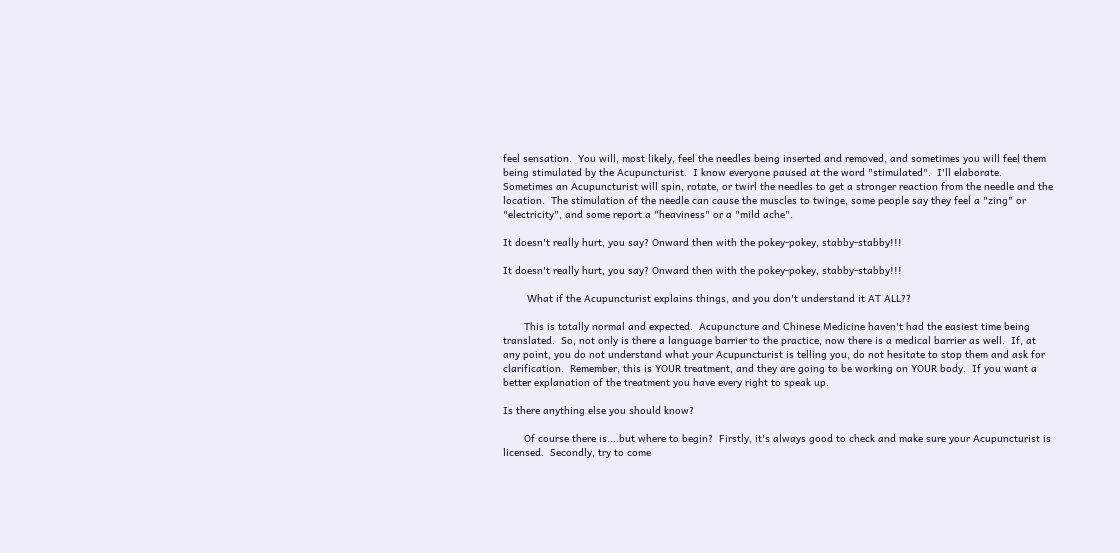feel sensation.  You will, most likely, feel the needles being inserted and removed, and sometimes you will feel them being stimulated by the Acupuncturist.  I know everyone paused at the word "stimulated".  I'll elaborate.  Sometimes an Acupuncturist will spin, rotate, or twirl the needles to get a stronger reaction from the needle and the location.  The stimulation of the needle can cause the muscles to twinge, some people say they feel a "zing" or "electricity", and some report a "heaviness" or a "mild ache".

It doesn't really hurt, you say? Onward then with the pokey-pokey, stabby-stabby!!!

It doesn't really hurt, you say? Onward then with the pokey-pokey, stabby-stabby!!!

        What if the Acupuncturist explains things, and you don't understand it AT ALL??

       This is totally normal and expected.  Acupuncture and Chinese Medicine haven't had the easiest time being translated.  So, not only is there a language barrier to the practice, now there is a medical barrier as well.  If, at any point, you do not understand what your Acupuncturist is telling you, do not hesitate to stop them and ask for clarification.  Remember, this is YOUR treatment, and they are going to be working on YOUR body.  If you want a better explanation of the treatment you have every right to speak up.

Is there anything else you should know?

       Of course there is....but where to begin?  Firstly, it's always good to check and make sure your Acupuncturist is licensed.  Secondly, try to come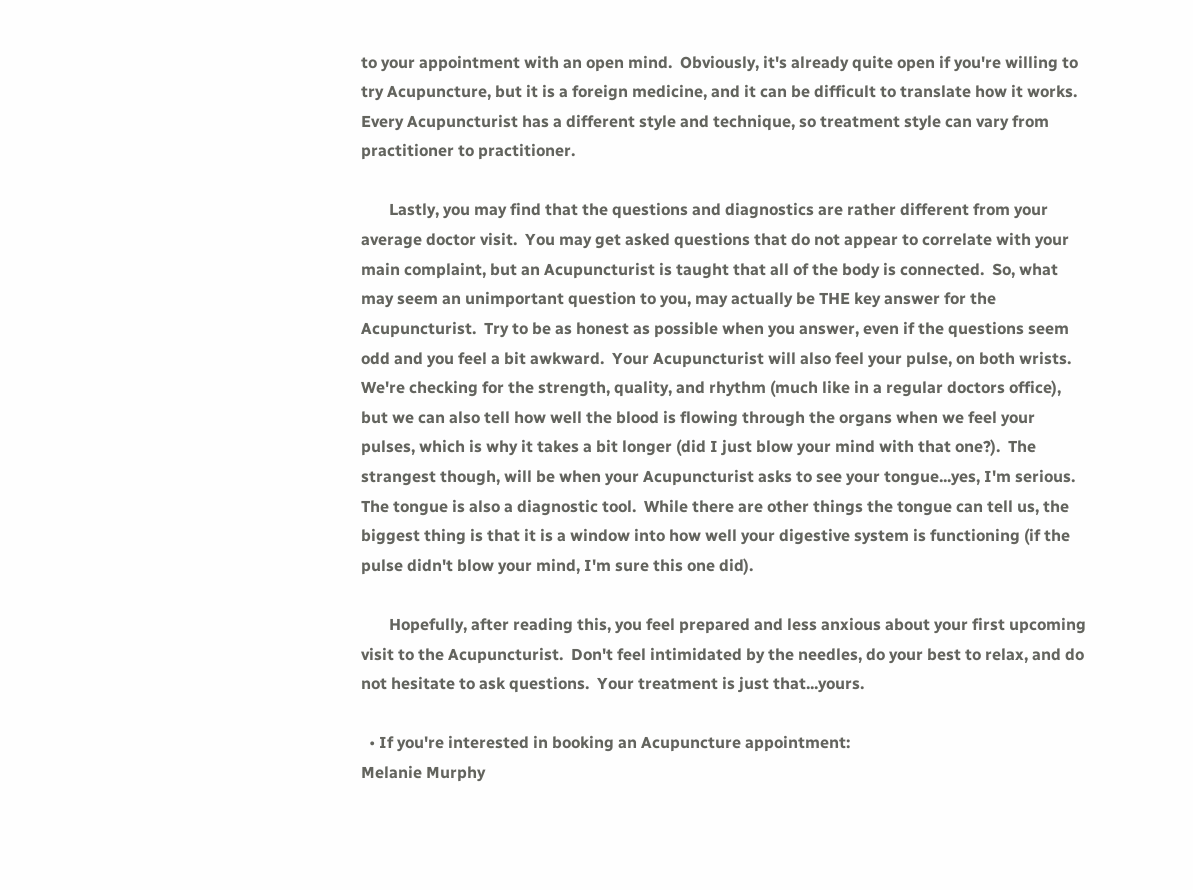to your appointment with an open mind.  Obviously, it's already quite open if you're willing to try Acupuncture, but it is a foreign medicine, and it can be difficult to translate how it works.  Every Acupuncturist has a different style and technique, so treatment style can vary from practitioner to practitioner.

       Lastly, you may find that the questions and diagnostics are rather different from your average doctor visit.  You may get asked questions that do not appear to correlate with your main complaint, but an Acupuncturist is taught that all of the body is connected.  So, what may seem an unimportant question to you, may actually be THE key answer for the Acupuncturist.  Try to be as honest as possible when you answer, even if the questions seem odd and you feel a bit awkward.  Your Acupuncturist will also feel your pulse, on both wrists.  We're checking for the strength, quality, and rhythm (much like in a regular doctors office), but we can also tell how well the blood is flowing through the organs when we feel your pulses, which is why it takes a bit longer (did I just blow your mind with that one?).  The strangest though, will be when your Acupuncturist asks to see your tongue...yes, I'm serious.  The tongue is also a diagnostic tool.  While there are other things the tongue can tell us, the biggest thing is that it is a window into how well your digestive system is functioning (if the pulse didn't blow your mind, I'm sure this one did).

       Hopefully, after reading this, you feel prepared and less anxious about your first upcoming visit to the Acupuncturist.  Don't feel intimidated by the needles, do your best to relax, and do not hesitate to ask questions.  Your treatment is just that...yours.

  • If you're interested in booking an Acupuncture appointment:
Melanie Murphy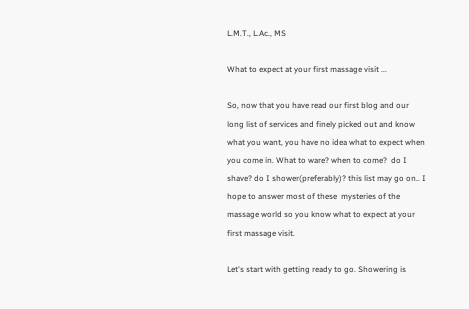L.M.T., L.Ac., MS

What to expect at your first massage visit ...

So, now that you have read our first blog and our long list of services and finely picked out and know what you want, you have no idea what to expect when you come in. What to ware? when to come?  do I shave? do I shower(preferably)? this list may go on.. I hope to answer most of these  mysteries of the massage world so you know what to expect at your first massage visit.

Let's start with getting ready to go. Showering is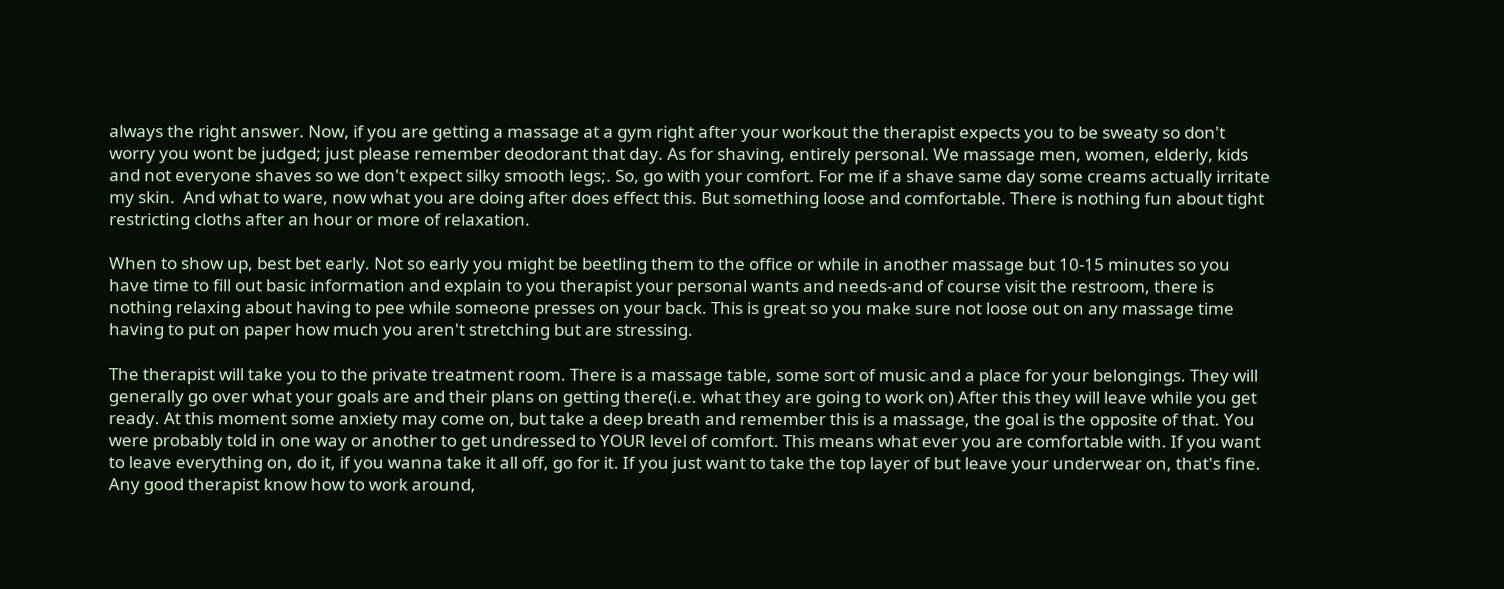always the right answer. Now, if you are getting a massage at a gym right after your workout the therapist expects you to be sweaty so don't worry you wont be judged; just please remember deodorant that day. As for shaving, entirely personal. We massage men, women, elderly, kids and not everyone shaves so we don't expect silky smooth legs;. So, go with your comfort. For me if a shave same day some creams actually irritate my skin.  And what to ware, now what you are doing after does effect this. But something loose and comfortable. There is nothing fun about tight restricting cloths after an hour or more of relaxation.

When to show up, best bet early. Not so early you might be beetling them to the office or while in another massage but 10-15 minutes so you have time to fill out basic information and explain to you therapist your personal wants and needs-and of course visit the restroom, there is nothing relaxing about having to pee while someone presses on your back. This is great so you make sure not loose out on any massage time having to put on paper how much you aren't stretching but are stressing.

The therapist will take you to the private treatment room. There is a massage table, some sort of music and a place for your belongings. They will generally go over what your goals are and their plans on getting there(i.e. what they are going to work on) After this they will leave while you get ready. At this moment some anxiety may come on, but take a deep breath and remember this is a massage, the goal is the opposite of that. You were probably told in one way or another to get undressed to YOUR level of comfort. This means what ever you are comfortable with. If you want to leave everything on, do it, if you wanna take it all off, go for it. If you just want to take the top layer of but leave your underwear on, that's fine. Any good therapist know how to work around,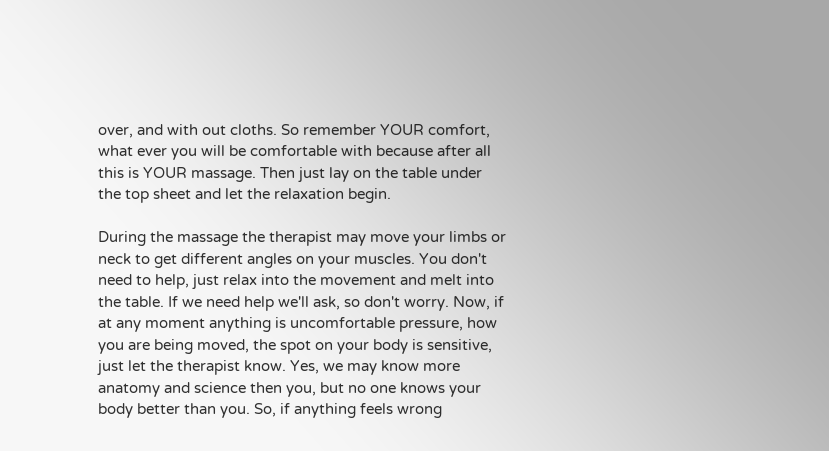over, and with out cloths. So remember YOUR comfort, what ever you will be comfortable with because after all this is YOUR massage. Then just lay on the table under the top sheet and let the relaxation begin.

During the massage the therapist may move your limbs or neck to get different angles on your muscles. You don't need to help, just relax into the movement and melt into the table. If we need help we'll ask, so don't worry. Now, if at any moment anything is uncomfortable pressure, how you are being moved, the spot on your body is sensitive, just let the therapist know. Yes, we may know more anatomy and science then you, but no one knows your body better than you. So, if anything feels wrong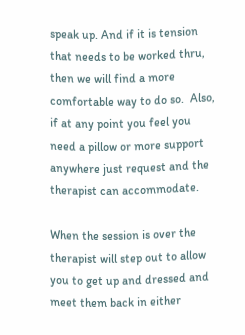speak up. And if it is tension that needs to be worked thru, then we will find a more comfortable way to do so.  Also, if at any point you feel you need a pillow or more support anywhere just request and the therapist can accommodate.

When the session is over the therapist will step out to allow you to get up and dressed and meet them back in either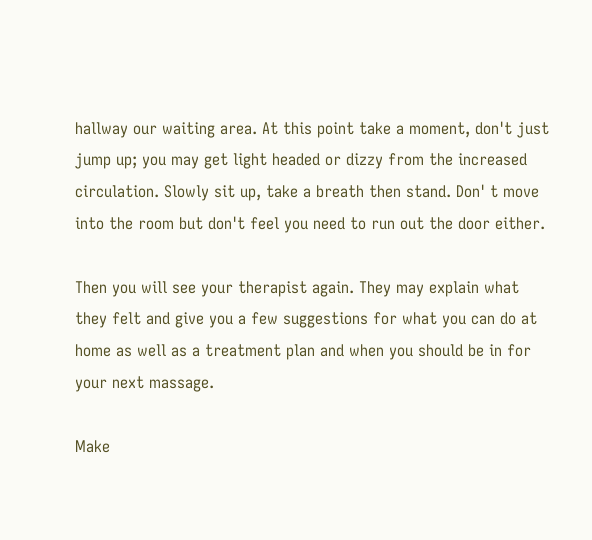hallway our waiting area. At this point take a moment, don't just jump up; you may get light headed or dizzy from the increased circulation. Slowly sit up, take a breath then stand. Don' t move into the room but don't feel you need to run out the door either.

Then you will see your therapist again. They may explain what they felt and give you a few suggestions for what you can do at home as well as a treatment plan and when you should be in for your next massage.

Make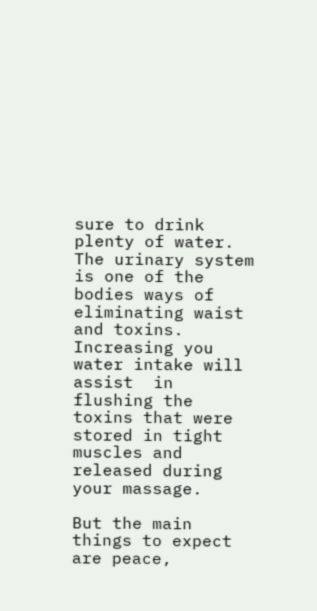sure to drink plenty of water. The urinary system is one of the bodies ways of eliminating waist and toxins. Increasing you water intake will assist  in flushing the toxins that were stored in tight muscles and released during your massage.

But the main things to expect are peace,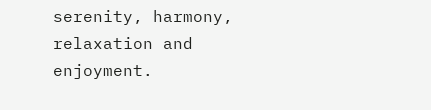serenity, harmony, relaxation and enjoyment.